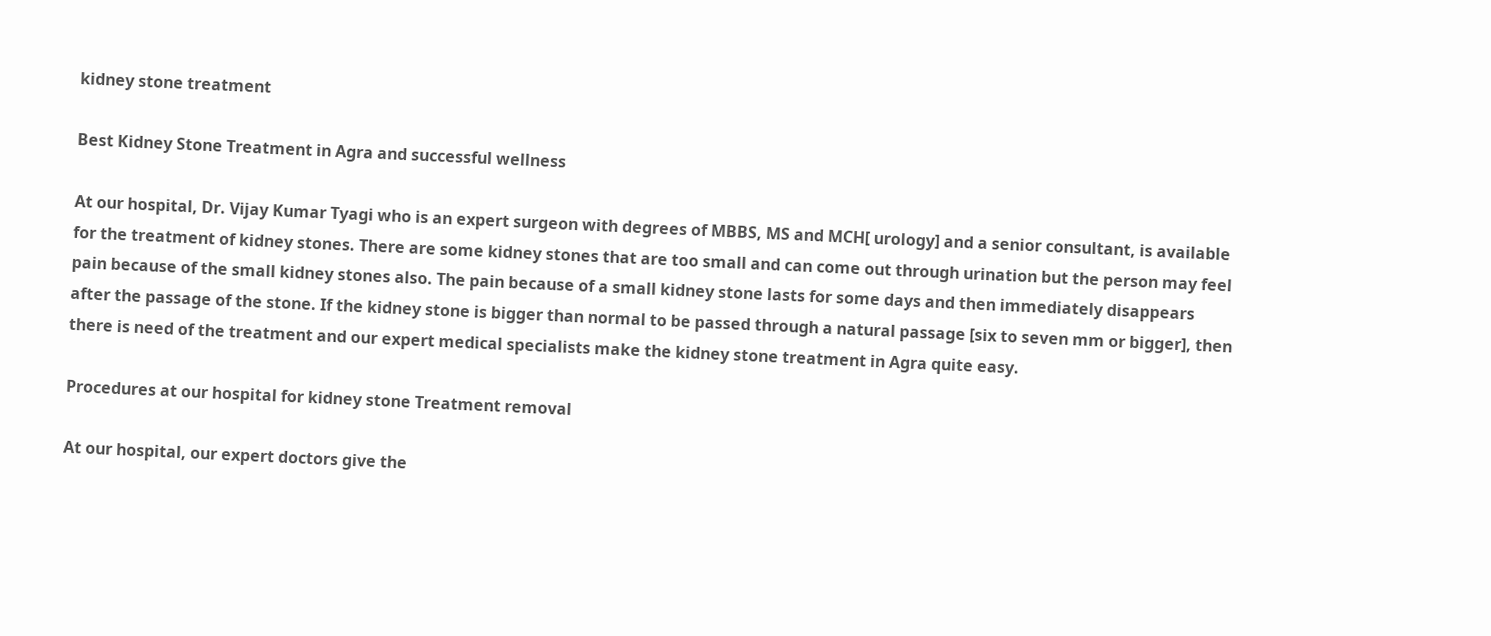kidney stone treatment

Best Kidney Stone Treatment in Agra and successful wellness

At our hospital, Dr. Vijay Kumar Tyagi who is an expert surgeon with degrees of MBBS, MS and MCH[ urology] and a senior consultant, is available for the treatment of kidney stones. There are some kidney stones that are too small and can come out through urination but the person may feel pain because of the small kidney stones also. The pain because of a small kidney stone lasts for some days and then immediately disappears after the passage of the stone. If the kidney stone is bigger than normal to be passed through a natural passage [six to seven mm or bigger], then there is need of the treatment and our expert medical specialists make the kidney stone treatment in Agra quite easy.

Procedures at our hospital for kidney stone Treatment removal

At our hospital, our expert doctors give the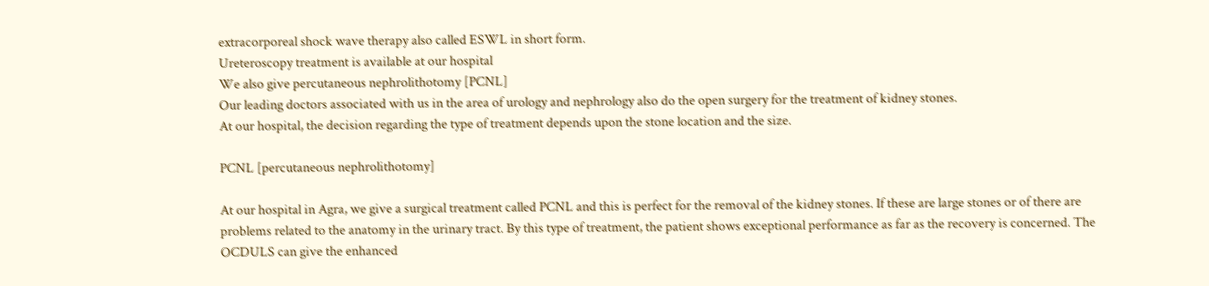extracorporeal shock wave therapy also called ESWL in short form.
Ureteroscopy treatment is available at our hospital
We also give percutaneous nephrolithotomy [PCNL]
Our leading doctors associated with us in the area of urology and nephrology also do the open surgery for the treatment of kidney stones.
At our hospital, the decision regarding the type of treatment depends upon the stone location and the size.

PCNL [percutaneous nephrolithotomy]

At our hospital in Agra, we give a surgical treatment called PCNL and this is perfect for the removal of the kidney stones. If these are large stones or of there are problems related to the anatomy in the urinary tract. By this type of treatment, the patient shows exceptional performance as far as the recovery is concerned. The OCDULS can give the enhanced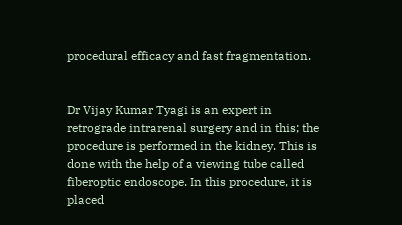procedural efficacy and fast fragmentation.


Dr Vijay Kumar Tyagi is an expert in retrograde intrarenal surgery and in this; the procedure is performed in the kidney. This is done with the help of a viewing tube called fiberoptic endoscope. In this procedure, it is placed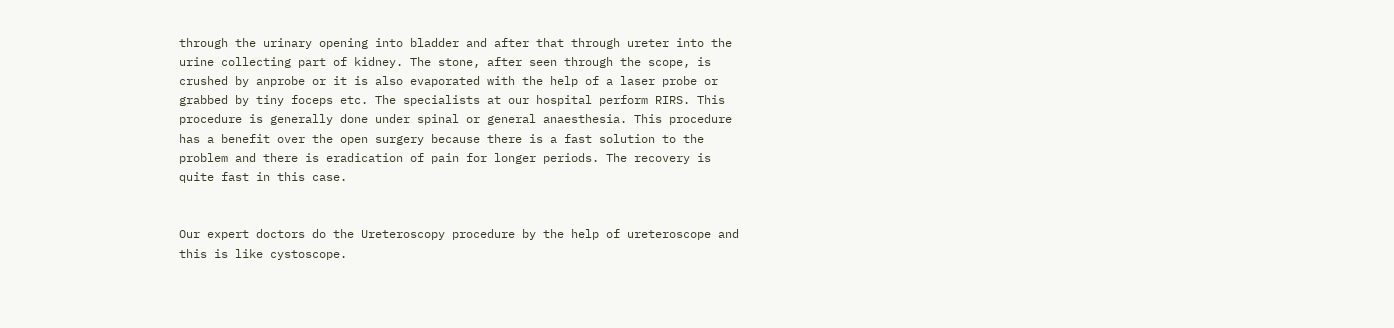through the urinary opening into bladder and after that through ureter into the urine collecting part of kidney. The stone, after seen through the scope, is crushed by anprobe or it is also evaporated with the help of a laser probe or grabbed by tiny foceps etc. The specialists at our hospital perform RIRS. This procedure is generally done under spinal or general anaesthesia. This procedure has a benefit over the open surgery because there is a fast solution to the problem and there is eradication of pain for longer periods. The recovery is quite fast in this case.


Our expert doctors do the Ureteroscopy procedure by the help of ureteroscope and this is like cystoscope.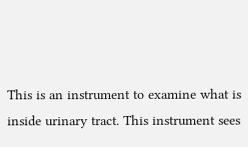This is an instrument to examine what is inside urinary tract. This instrument sees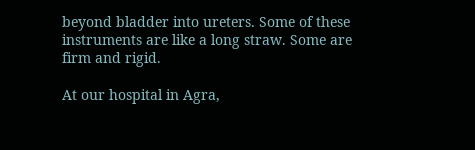beyond bladder into ureters. Some of these instruments are like a long straw. Some are firm and rigid.

At our hospital in Agra,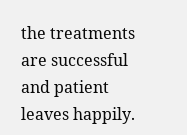the treatments are successful and patient leaves happily.